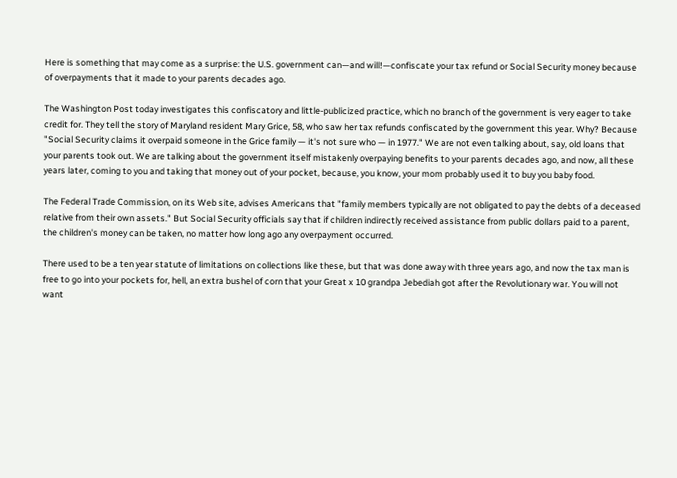Here is something that may come as a surprise: the U.S. government can—and will!—confiscate your tax refund or Social Security money because of overpayments that it made to your parents decades ago.

The Washington Post today investigates this confiscatory and little-publicized practice, which no branch of the government is very eager to take credit for. They tell the story of Maryland resident Mary Grice, 58, who saw her tax refunds confiscated by the government this year. Why? Because "Social Security claims it overpaid someone in the Grice family — it's not sure who — in 1977." We are not even talking about, say, old loans that your parents took out. We are talking about the government itself mistakenly overpaying benefits to your parents decades ago, and now, all these years later, coming to you and taking that money out of your pocket, because, you know, your mom probably used it to buy you baby food.

The Federal Trade Commission, on its Web site, advises Americans that "family members typically are not obligated to pay the debts of a deceased relative from their own assets." But Social Security officials say that if children indirectly received assistance from public dollars paid to a parent, the children's money can be taken, no matter how long ago any overpayment occurred.

There used to be a ten year statute of limitations on collections like these, but that was done away with three years ago, and now the tax man is free to go into your pockets for, hell, an extra bushel of corn that your Great x 10 grandpa Jebediah got after the Revolutionary war. You will not want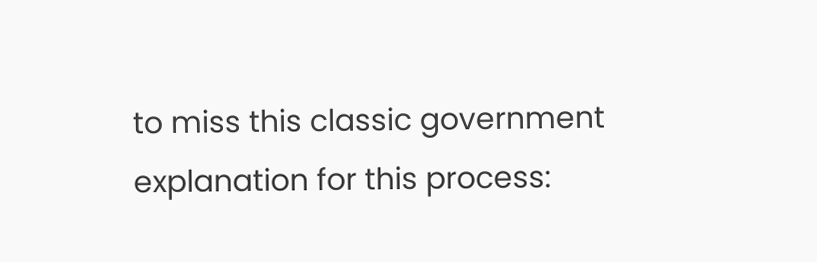to miss this classic government explanation for this process: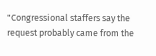"Congressional staffers say the request probably came from the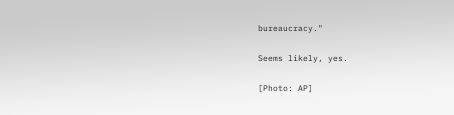bureaucracy."

Seems likely, yes.

[Photo: AP]